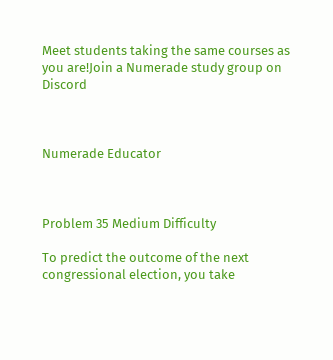Meet students taking the same courses as you are!Join a Numerade study group on Discord



Numerade Educator



Problem 35 Medium Difficulty

To predict the outcome of the next congressional election, you take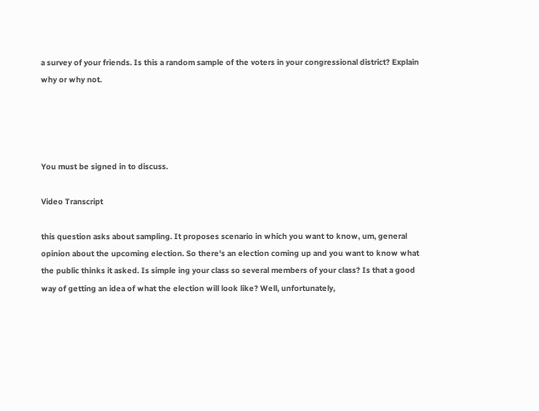a survey of your friends. Is this a random sample of the voters in your congressional district? Explain why or why not.




You must be signed in to discuss.

Video Transcript

this question asks about sampling. It proposes scenario in which you want to know, um, general opinion about the upcoming election. So there's an election coming up and you want to know what the public thinks it asked. Is simple ing your class so several members of your class? Is that a good way of getting an idea of what the election will look like? Well, unfortunately,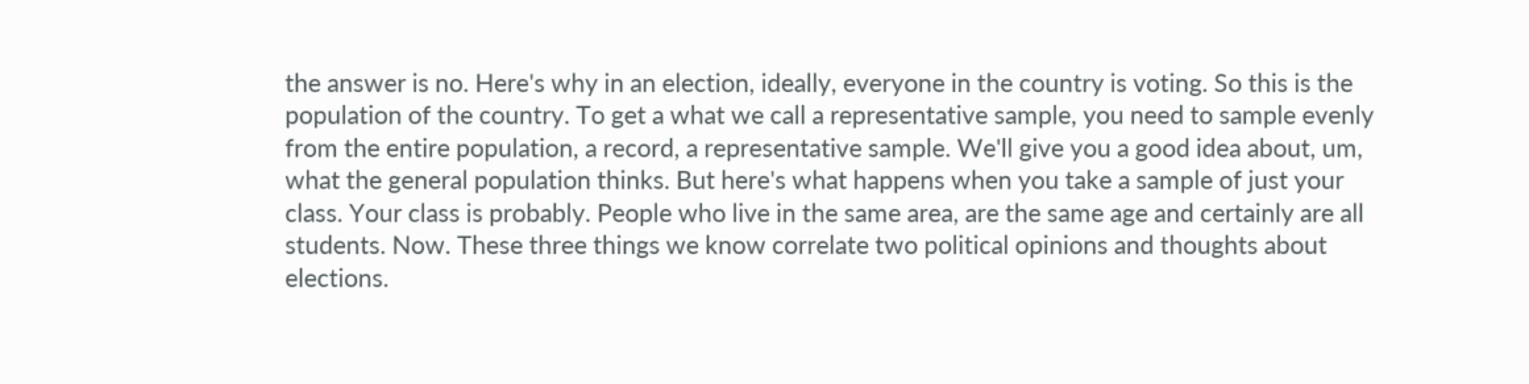the answer is no. Here's why in an election, ideally, everyone in the country is voting. So this is the population of the country. To get a what we call a representative sample, you need to sample evenly from the entire population, a record, a representative sample. We'll give you a good idea about, um, what the general population thinks. But here's what happens when you take a sample of just your class. Your class is probably. People who live in the same area, are the same age and certainly are all students. Now. These three things we know correlate two political opinions and thoughts about elections.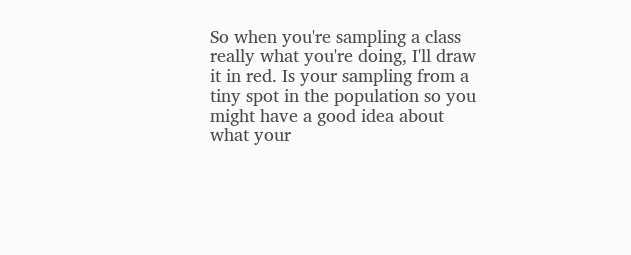So when you're sampling a class really what you're doing, I'll draw it in red. Is your sampling from a tiny spot in the population so you might have a good idea about what your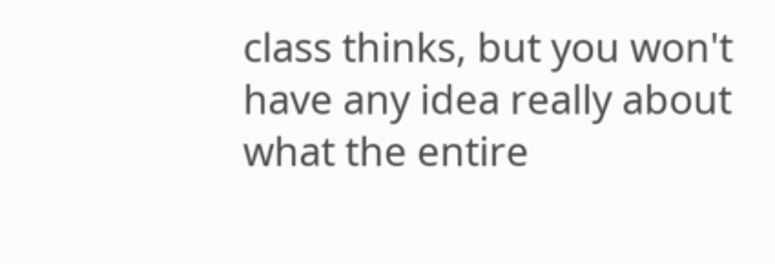class thinks, but you won't have any idea really about what the entire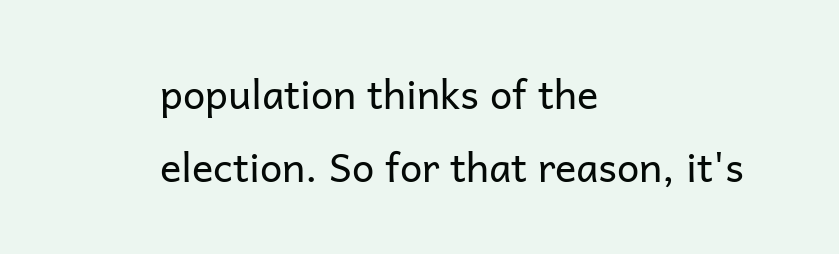population thinks of the election. So for that reason, it's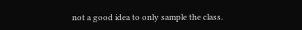not a good idea to only sample the class.